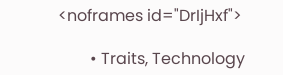<noframes id="DrIjHxf">

        • Traits, Technology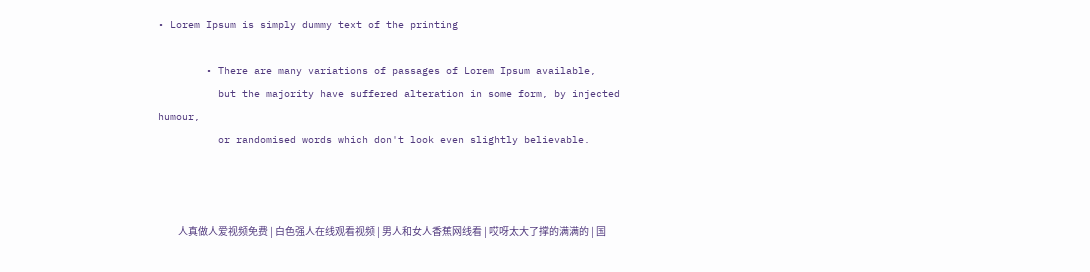• Lorem Ipsum is simply dummy text of the printing

        • There are many variations of passages of Lorem Ipsum available,
          but the majority have suffered alteration in some form, by injected humour,
          or randomised words which don't look even slightly believable.



          人真做人爱视频免费 | 白色强人在线观看视频 | 男人和女人香蕉网线看 | 哎呀太大了撑的满满的 | 国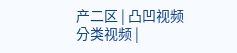产二区 | 凸凹视频分类视频 |